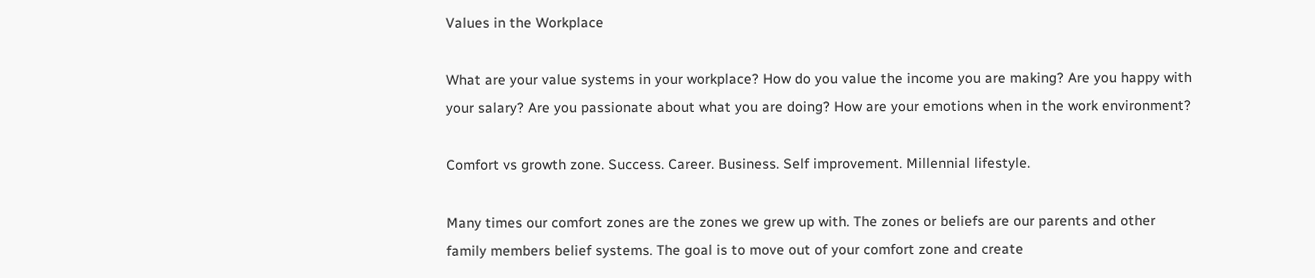Values in the Workplace

What are your value systems in your workplace? How do you value the income you are making? Are you happy with your salary? Are you passionate about what you are doing? How are your emotions when in the work environment?

Comfort vs growth zone. Success. Career. Business. Self improvement. Millennial lifestyle.

Many times our comfort zones are the zones we grew up with. The zones or beliefs are our parents and other family members belief systems. The goal is to move out of your comfort zone and create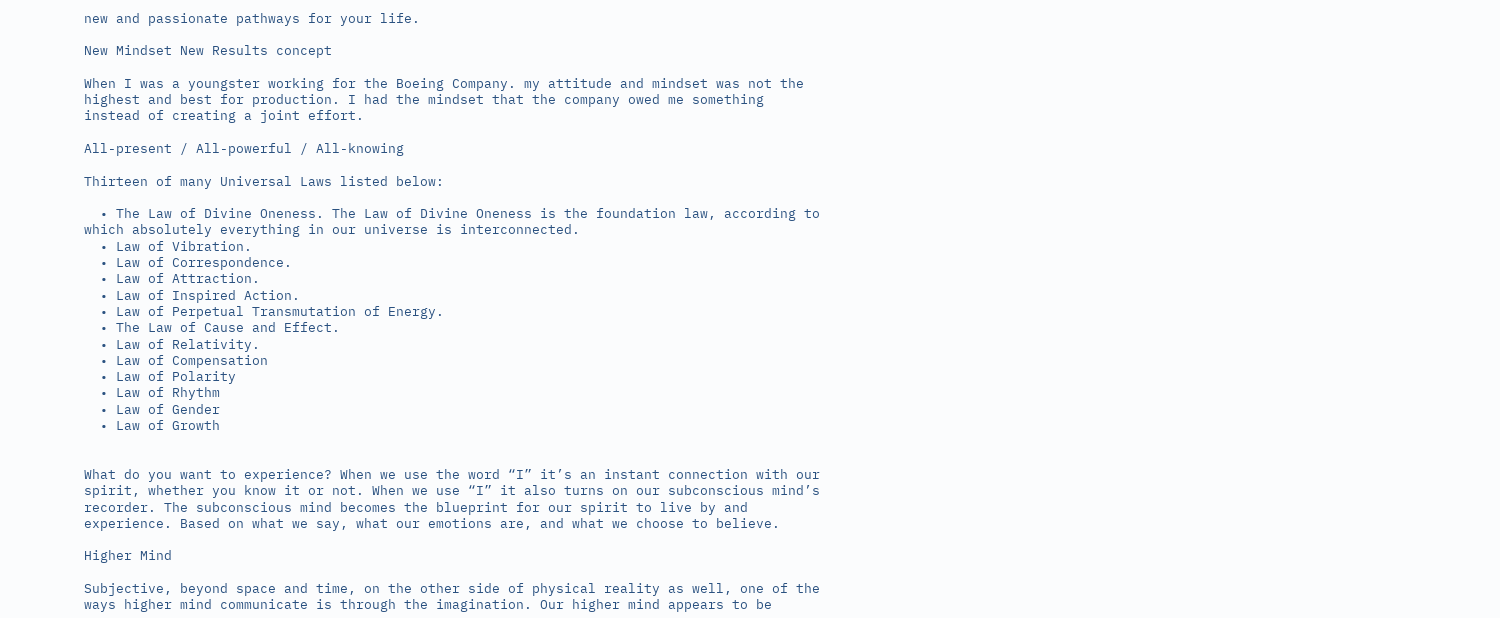new and passionate pathways for your life.

New Mindset New Results concept

When I was a youngster working for the Boeing Company. my attitude and mindset was not the highest and best for production. I had the mindset that the company owed me something instead of creating a joint effort.

All-present / All-powerful / All-knowing

Thirteen of many Universal Laws listed below:

  • The Law of Divine Oneness. The Law of Divine Oneness is the foundation law, according to which absolutely everything in our universe is interconnected.
  • Law of Vibration.
  • Law of Correspondence.
  • Law of Attraction.
  • Law of Inspired Action.
  • Law of Perpetual Transmutation of Energy.
  • The Law of Cause and Effect.
  • Law of Relativity.
  • Law of Compensation
  • Law of Polarity
  • Law of Rhythm
  • Law of Gender
  • Law of Growth


What do you want to experience? When we use the word “I” it’s an instant connection with our spirit, whether you know it or not. When we use “I” it also turns on our subconscious mind’s recorder. The subconscious mind becomes the blueprint for our spirit to live by and experience. Based on what we say, what our emotions are, and what we choose to believe.

Higher Mind

Subjective, beyond space and time, on the other side of physical reality as well, one of the ways higher mind communicate is through the imagination. Our higher mind appears to be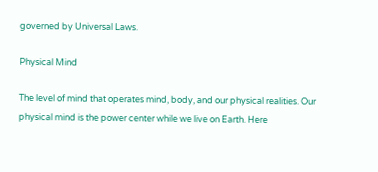governed by Universal Laws.

Physical Mind

The level of mind that operates mind, body, and our physical realities. Our physical mind is the power center while we live on Earth. Here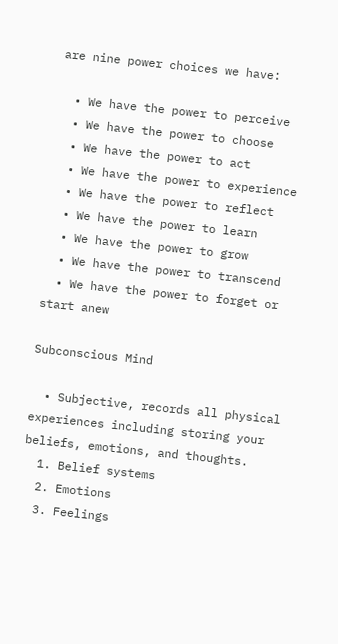are nine power choices we have:

  • We have the power to perceive
  • We have the power to choose
  • We have the power to act
  • We have the power to experience
  • We have the power to reflect
  • We have the power to learn
  • We have the power to grow
  • We have the power to transcend
  • We have the power to forget or start anew

Subconscious Mind

  • Subjective, records all physical experiences including storing your beliefs, emotions, and thoughts.
  1. Belief systems
  2. Emotions
  3. Feelings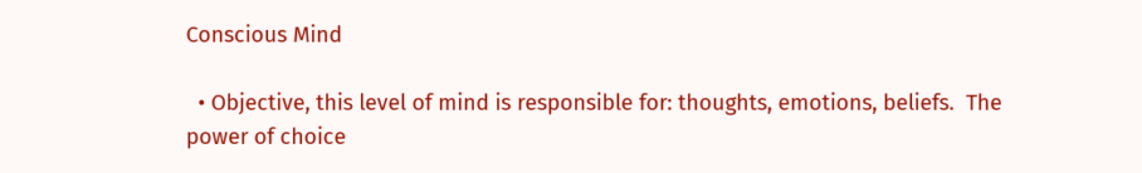Conscious Mind

  • Objective, this level of mind is responsible for: thoughts, emotions, beliefs.  The power of choice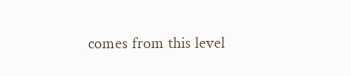comes from this level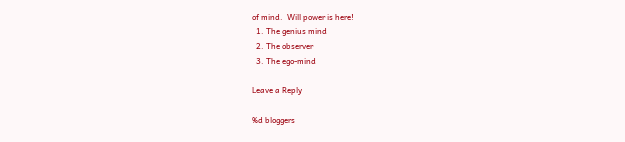of mind.  Will power is here!
  1. The genius mind
  2. The observer
  3. The ego-mind

Leave a Reply

%d bloggers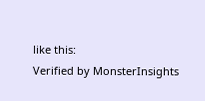like this:
Verified by MonsterInsights